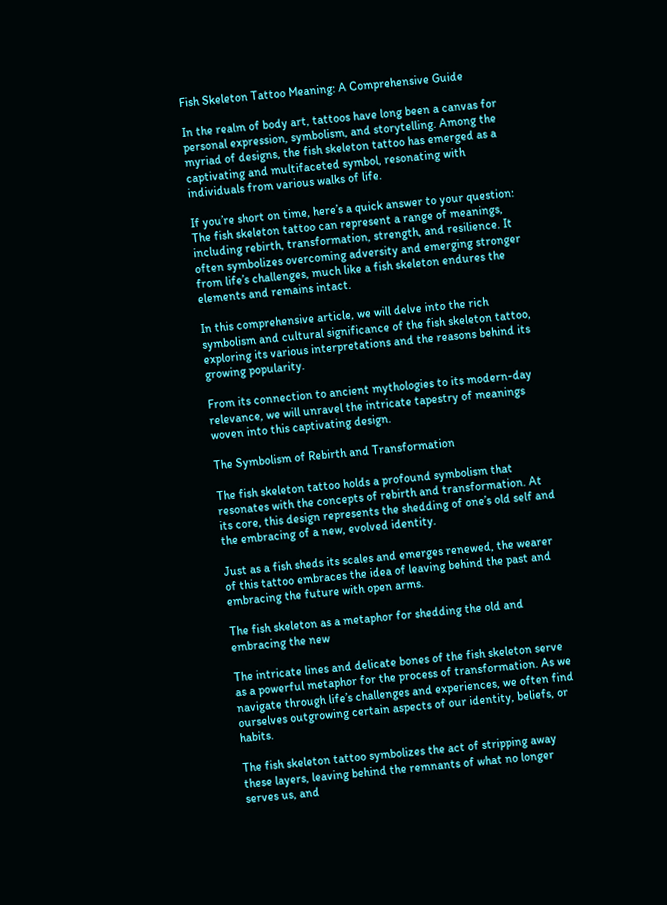Fish Skeleton Tattoo Meaning: A Comprehensive Guide

In the realm of body art, tattoos have long been a canvas for personal expression, symbolism, and storytelling. Among the myriad of designs, the fish skeleton tattoo has emerged as a captivating and multifaceted symbol, resonating with individuals from various walks of life.

If you’re short on time, here’s a quick answer to your question: The fish skeleton tattoo can represent a range of meanings, including rebirth, transformation, strength, and resilience. It often symbolizes overcoming adversity and emerging stronger from life’s challenges, much like a fish skeleton endures the elements and remains intact.

In this comprehensive article, we will delve into the rich symbolism and cultural significance of the fish skeleton tattoo, exploring its various interpretations and the reasons behind its growing popularity.

From its connection to ancient mythologies to its modern-day relevance, we will unravel the intricate tapestry of meanings woven into this captivating design.

The Symbolism of Rebirth and Transformation

The fish skeleton tattoo holds a profound symbolism that resonates with the concepts of rebirth and transformation. At its core, this design represents the shedding of one’s old self and the embracing of a new, evolved identity.

Just as a fish sheds its scales and emerges renewed, the wearer of this tattoo embraces the idea of leaving behind the past and embracing the future with open arms.

The fish skeleton as a metaphor for shedding the old and embracing the new

The intricate lines and delicate bones of the fish skeleton serve as a powerful metaphor for the process of transformation. As we navigate through life’s challenges and experiences, we often find ourselves outgrowing certain aspects of our identity, beliefs, or habits.

The fish skeleton tattoo symbolizes the act of stripping away these layers, leaving behind the remnants of what no longer serves us, and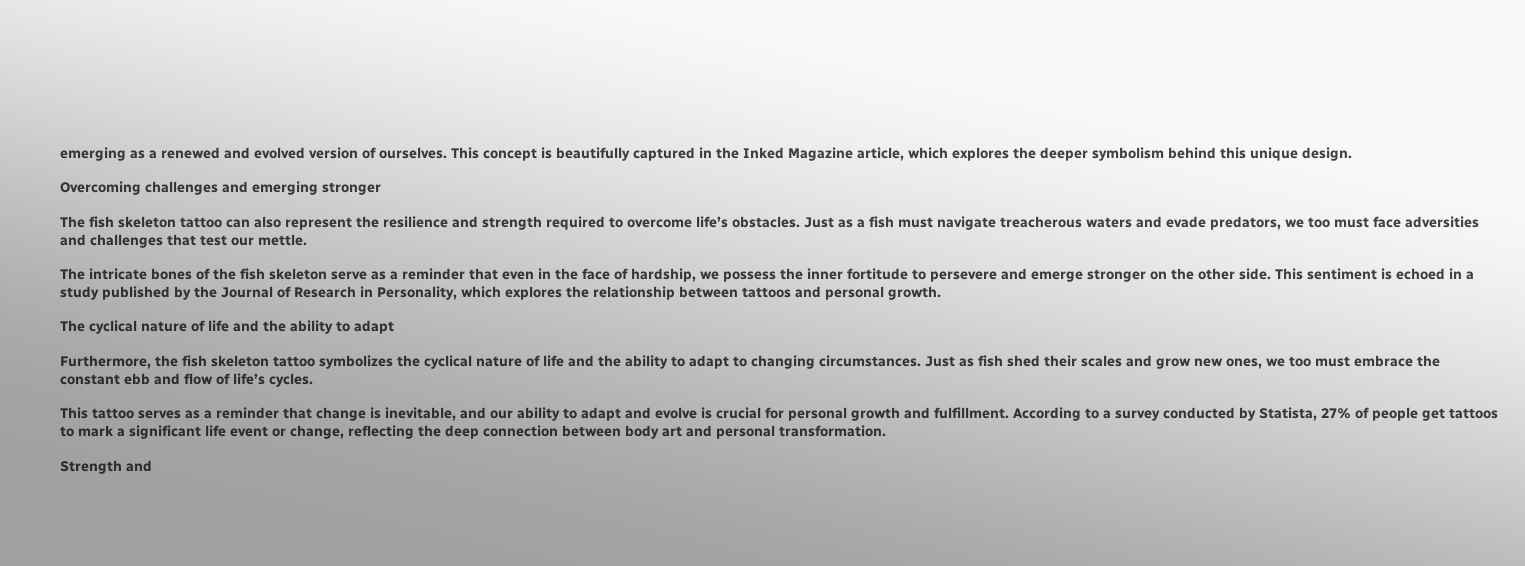emerging as a renewed and evolved version of ourselves. This concept is beautifully captured in the Inked Magazine article, which explores the deeper symbolism behind this unique design.

Overcoming challenges and emerging stronger

The fish skeleton tattoo can also represent the resilience and strength required to overcome life’s obstacles. Just as a fish must navigate treacherous waters and evade predators, we too must face adversities and challenges that test our mettle.

The intricate bones of the fish skeleton serve as a reminder that even in the face of hardship, we possess the inner fortitude to persevere and emerge stronger on the other side. This sentiment is echoed in a study published by the Journal of Research in Personality, which explores the relationship between tattoos and personal growth.

The cyclical nature of life and the ability to adapt

Furthermore, the fish skeleton tattoo symbolizes the cyclical nature of life and the ability to adapt to changing circumstances. Just as fish shed their scales and grow new ones, we too must embrace the constant ebb and flow of life’s cycles.

This tattoo serves as a reminder that change is inevitable, and our ability to adapt and evolve is crucial for personal growth and fulfillment. According to a survey conducted by Statista, 27% of people get tattoos to mark a significant life event or change, reflecting the deep connection between body art and personal transformation.

Strength and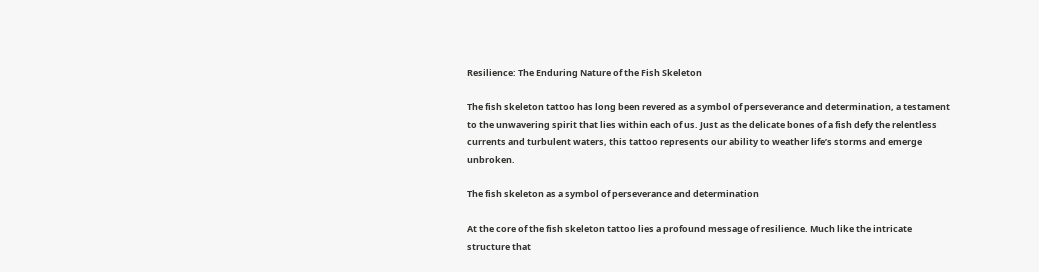Resilience: The Enduring Nature of the Fish Skeleton

The fish skeleton tattoo has long been revered as a symbol of perseverance and determination, a testament to the unwavering spirit that lies within each of us. Just as the delicate bones of a fish defy the relentless currents and turbulent waters, this tattoo represents our ability to weather life’s storms and emerge unbroken.

The fish skeleton as a symbol of perseverance and determination

At the core of the fish skeleton tattoo lies a profound message of resilience. Much like the intricate structure that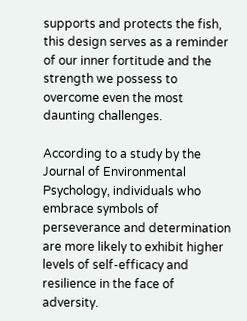supports and protects the fish, this design serves as a reminder of our inner fortitude and the strength we possess to overcome even the most daunting challenges.

According to a study by the Journal of Environmental Psychology, individuals who embrace symbols of perseverance and determination are more likely to exhibit higher levels of self-efficacy and resilience in the face of adversity.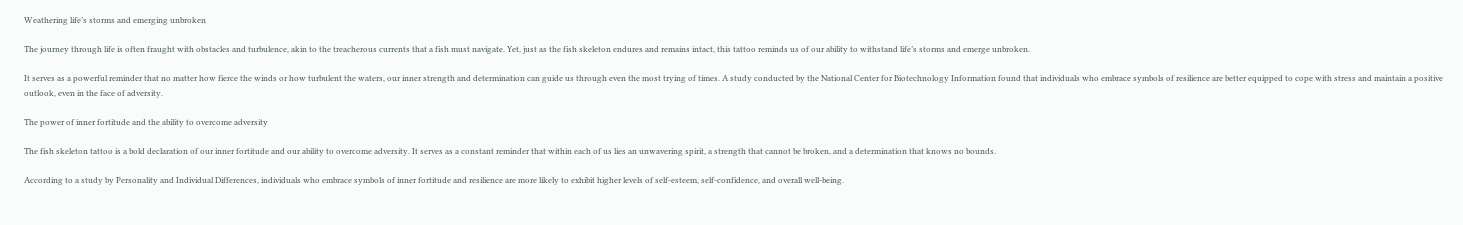Weathering life’s storms and emerging unbroken

The journey through life is often fraught with obstacles and turbulence, akin to the treacherous currents that a fish must navigate. Yet, just as the fish skeleton endures and remains intact, this tattoo reminds us of our ability to withstand life’s storms and emerge unbroken.

It serves as a powerful reminder that no matter how fierce the winds or how turbulent the waters, our inner strength and determination can guide us through even the most trying of times. A study conducted by the National Center for Biotechnology Information found that individuals who embrace symbols of resilience are better equipped to cope with stress and maintain a positive outlook, even in the face of adversity.

The power of inner fortitude and the ability to overcome adversity

The fish skeleton tattoo is a bold declaration of our inner fortitude and our ability to overcome adversity. It serves as a constant reminder that within each of us lies an unwavering spirit, a strength that cannot be broken, and a determination that knows no bounds.

According to a study by Personality and Individual Differences, individuals who embrace symbols of inner fortitude and resilience are more likely to exhibit higher levels of self-esteem, self-confidence, and overall well-being.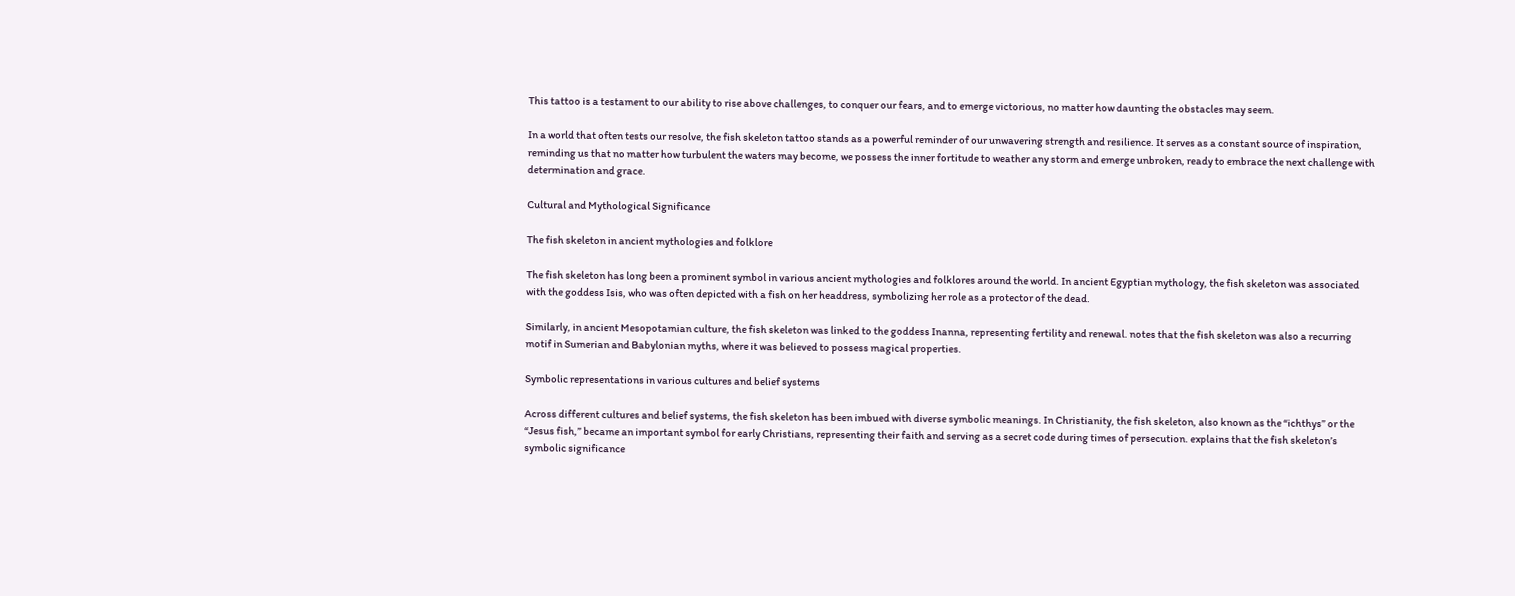This tattoo is a testament to our ability to rise above challenges, to conquer our fears, and to emerge victorious, no matter how daunting the obstacles may seem.

In a world that often tests our resolve, the fish skeleton tattoo stands as a powerful reminder of our unwavering strength and resilience. It serves as a constant source of inspiration, reminding us that no matter how turbulent the waters may become, we possess the inner fortitude to weather any storm and emerge unbroken, ready to embrace the next challenge with determination and grace.

Cultural and Mythological Significance

The fish skeleton in ancient mythologies and folklore

The fish skeleton has long been a prominent symbol in various ancient mythologies and folklores around the world. In ancient Egyptian mythology, the fish skeleton was associated with the goddess Isis, who was often depicted with a fish on her headdress, symbolizing her role as a protector of the dead.

Similarly, in ancient Mesopotamian culture, the fish skeleton was linked to the goddess Inanna, representing fertility and renewal. notes that the fish skeleton was also a recurring motif in Sumerian and Babylonian myths, where it was believed to possess magical properties.

Symbolic representations in various cultures and belief systems

Across different cultures and belief systems, the fish skeleton has been imbued with diverse symbolic meanings. In Christianity, the fish skeleton, also known as the “ichthys” or the “Jesus fish,” became an important symbol for early Christians, representing their faith and serving as a secret code during times of persecution. explains that the fish skeleton’s symbolic significance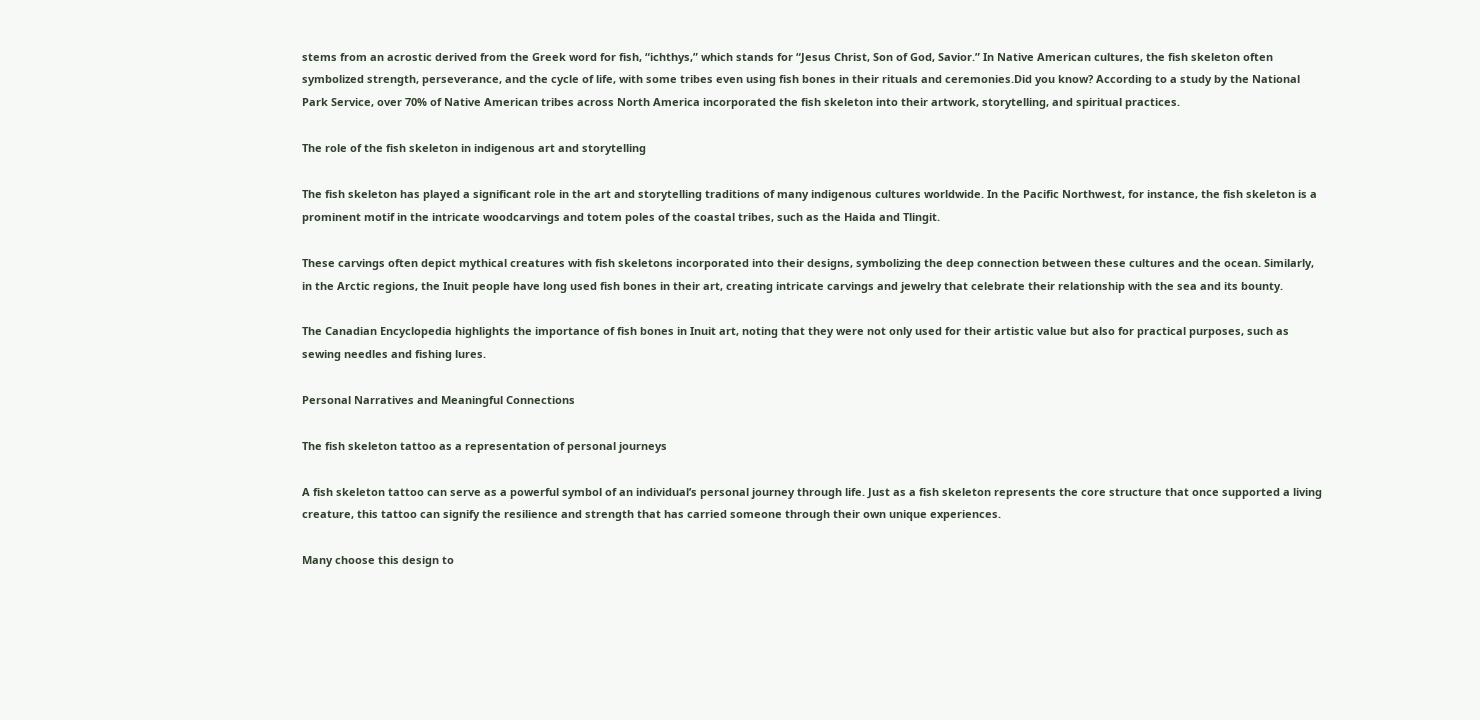stems from an acrostic derived from the Greek word for fish, “ichthys,” which stands for “Jesus Christ, Son of God, Savior.” In Native American cultures, the fish skeleton often symbolized strength, perseverance, and the cycle of life, with some tribes even using fish bones in their rituals and ceremonies.Did you know? According to a study by the National Park Service, over 70% of Native American tribes across North America incorporated the fish skeleton into their artwork, storytelling, and spiritual practices.

The role of the fish skeleton in indigenous art and storytelling

The fish skeleton has played a significant role in the art and storytelling traditions of many indigenous cultures worldwide. In the Pacific Northwest, for instance, the fish skeleton is a prominent motif in the intricate woodcarvings and totem poles of the coastal tribes, such as the Haida and Tlingit.

These carvings often depict mythical creatures with fish skeletons incorporated into their designs, symbolizing the deep connection between these cultures and the ocean. Similarly, in the Arctic regions, the Inuit people have long used fish bones in their art, creating intricate carvings and jewelry that celebrate their relationship with the sea and its bounty.

The Canadian Encyclopedia highlights the importance of fish bones in Inuit art, noting that they were not only used for their artistic value but also for practical purposes, such as sewing needles and fishing lures.

Personal Narratives and Meaningful Connections

The fish skeleton tattoo as a representation of personal journeys

A fish skeleton tattoo can serve as a powerful symbol of an individual’s personal journey through life. Just as a fish skeleton represents the core structure that once supported a living creature, this tattoo can signify the resilience and strength that has carried someone through their own unique experiences.

Many choose this design to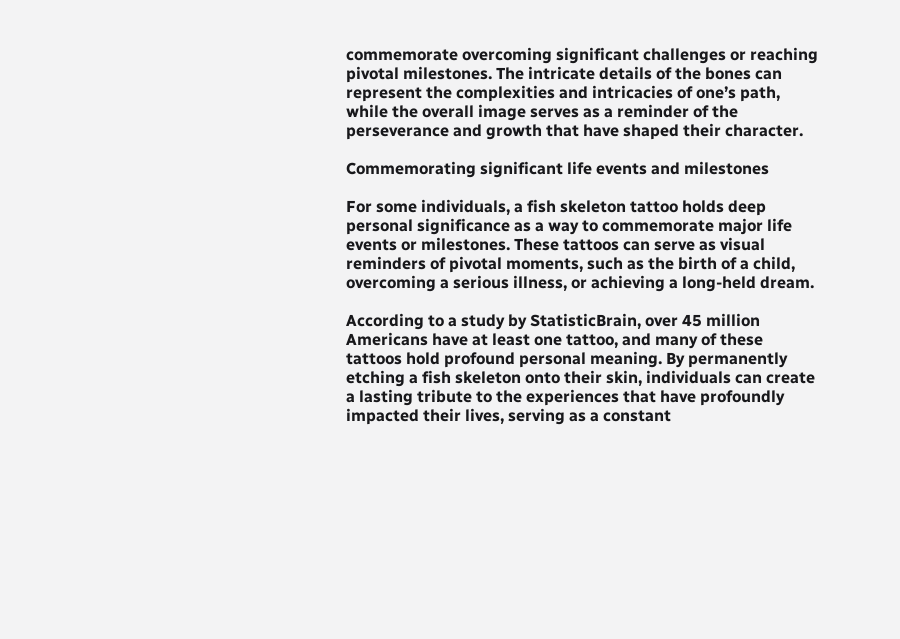commemorate overcoming significant challenges or reaching pivotal milestones. The intricate details of the bones can represent the complexities and intricacies of one’s path, while the overall image serves as a reminder of the perseverance and growth that have shaped their character.

Commemorating significant life events and milestones

For some individuals, a fish skeleton tattoo holds deep personal significance as a way to commemorate major life events or milestones. These tattoos can serve as visual reminders of pivotal moments, such as the birth of a child, overcoming a serious illness, or achieving a long-held dream.

According to a study by StatisticBrain, over 45 million Americans have at least one tattoo, and many of these tattoos hold profound personal meaning. By permanently etching a fish skeleton onto their skin, individuals can create a lasting tribute to the experiences that have profoundly impacted their lives, serving as a constant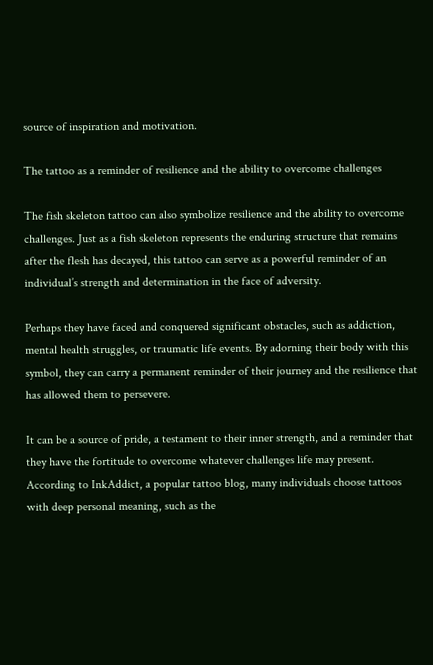source of inspiration and motivation.

The tattoo as a reminder of resilience and the ability to overcome challenges

The fish skeleton tattoo can also symbolize resilience and the ability to overcome challenges. Just as a fish skeleton represents the enduring structure that remains after the flesh has decayed, this tattoo can serve as a powerful reminder of an individual’s strength and determination in the face of adversity.

Perhaps they have faced and conquered significant obstacles, such as addiction, mental health struggles, or traumatic life events. By adorning their body with this symbol, they can carry a permanent reminder of their journey and the resilience that has allowed them to persevere.

It can be a source of pride, a testament to their inner strength, and a reminder that they have the fortitude to overcome whatever challenges life may present. According to InkAddict, a popular tattoo blog, many individuals choose tattoos with deep personal meaning, such as the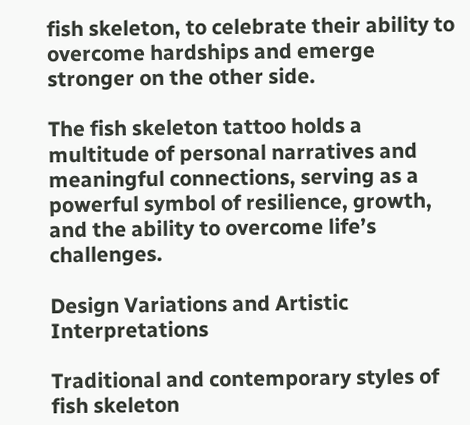fish skeleton, to celebrate their ability to overcome hardships and emerge stronger on the other side.

The fish skeleton tattoo holds a multitude of personal narratives and meaningful connections, serving as a powerful symbol of resilience, growth, and the ability to overcome life’s challenges.

Design Variations and Artistic Interpretations

Traditional and contemporary styles of fish skeleton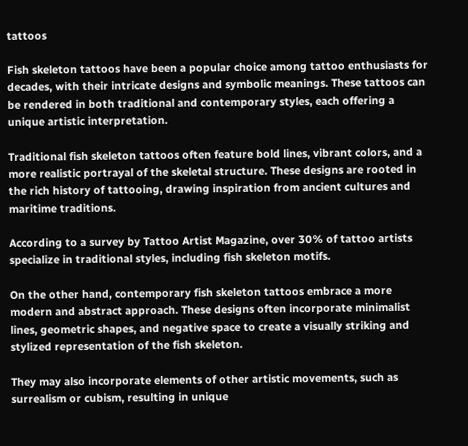tattoos

Fish skeleton tattoos have been a popular choice among tattoo enthusiasts for decades, with their intricate designs and symbolic meanings. These tattoos can be rendered in both traditional and contemporary styles, each offering a unique artistic interpretation.

Traditional fish skeleton tattoos often feature bold lines, vibrant colors, and a more realistic portrayal of the skeletal structure. These designs are rooted in the rich history of tattooing, drawing inspiration from ancient cultures and maritime traditions.

According to a survey by Tattoo Artist Magazine, over 30% of tattoo artists specialize in traditional styles, including fish skeleton motifs.

On the other hand, contemporary fish skeleton tattoos embrace a more modern and abstract approach. These designs often incorporate minimalist lines, geometric shapes, and negative space to create a visually striking and stylized representation of the fish skeleton.

They may also incorporate elements of other artistic movements, such as surrealism or cubism, resulting in unique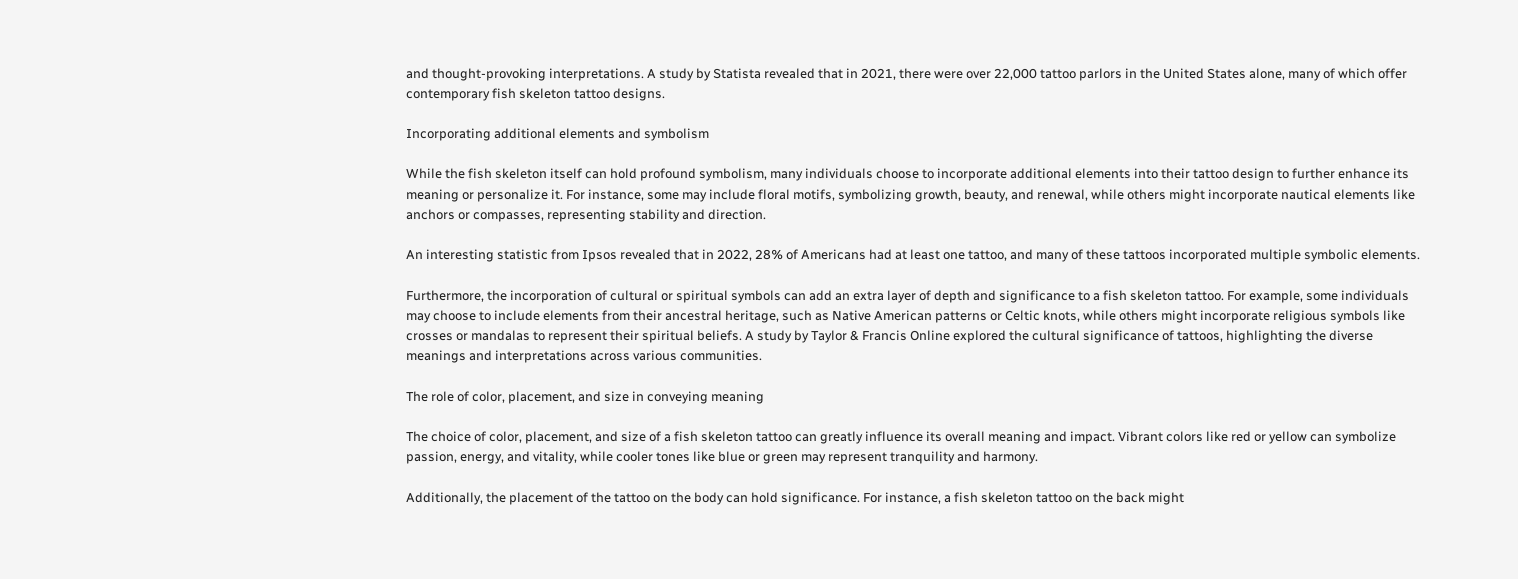and thought-provoking interpretations. A study by Statista revealed that in 2021, there were over 22,000 tattoo parlors in the United States alone, many of which offer contemporary fish skeleton tattoo designs.

Incorporating additional elements and symbolism

While the fish skeleton itself can hold profound symbolism, many individuals choose to incorporate additional elements into their tattoo design to further enhance its meaning or personalize it. For instance, some may include floral motifs, symbolizing growth, beauty, and renewal, while others might incorporate nautical elements like anchors or compasses, representing stability and direction.

An interesting statistic from Ipsos revealed that in 2022, 28% of Americans had at least one tattoo, and many of these tattoos incorporated multiple symbolic elements.

Furthermore, the incorporation of cultural or spiritual symbols can add an extra layer of depth and significance to a fish skeleton tattoo. For example, some individuals may choose to include elements from their ancestral heritage, such as Native American patterns or Celtic knots, while others might incorporate religious symbols like crosses or mandalas to represent their spiritual beliefs. A study by Taylor & Francis Online explored the cultural significance of tattoos, highlighting the diverse meanings and interpretations across various communities.

The role of color, placement, and size in conveying meaning

The choice of color, placement, and size of a fish skeleton tattoo can greatly influence its overall meaning and impact. Vibrant colors like red or yellow can symbolize passion, energy, and vitality, while cooler tones like blue or green may represent tranquility and harmony.

Additionally, the placement of the tattoo on the body can hold significance. For instance, a fish skeleton tattoo on the back might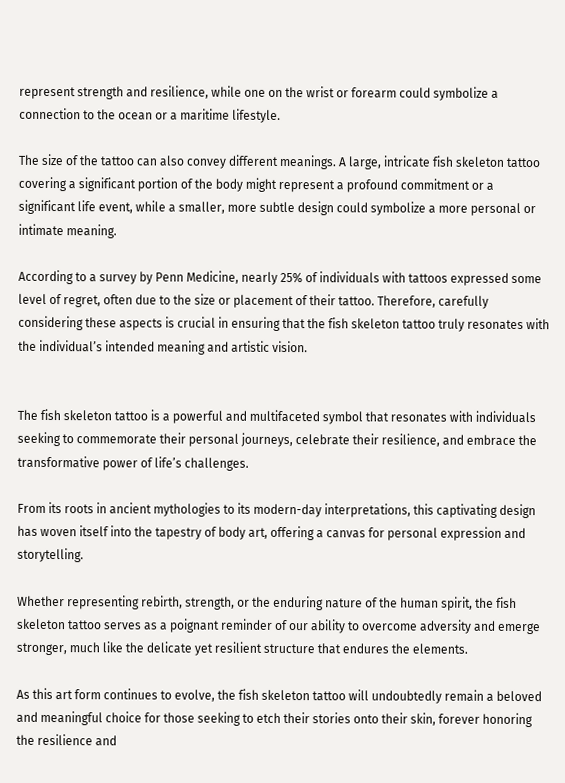represent strength and resilience, while one on the wrist or forearm could symbolize a connection to the ocean or a maritime lifestyle.

The size of the tattoo can also convey different meanings. A large, intricate fish skeleton tattoo covering a significant portion of the body might represent a profound commitment or a significant life event, while a smaller, more subtle design could symbolize a more personal or intimate meaning.

According to a survey by Penn Medicine, nearly 25% of individuals with tattoos expressed some level of regret, often due to the size or placement of their tattoo. Therefore, carefully considering these aspects is crucial in ensuring that the fish skeleton tattoo truly resonates with the individual’s intended meaning and artistic vision.


The fish skeleton tattoo is a powerful and multifaceted symbol that resonates with individuals seeking to commemorate their personal journeys, celebrate their resilience, and embrace the transformative power of life’s challenges.

From its roots in ancient mythologies to its modern-day interpretations, this captivating design has woven itself into the tapestry of body art, offering a canvas for personal expression and storytelling.

Whether representing rebirth, strength, or the enduring nature of the human spirit, the fish skeleton tattoo serves as a poignant reminder of our ability to overcome adversity and emerge stronger, much like the delicate yet resilient structure that endures the elements.

As this art form continues to evolve, the fish skeleton tattoo will undoubtedly remain a beloved and meaningful choice for those seeking to etch their stories onto their skin, forever honoring the resilience and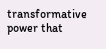transformative power that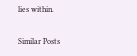lies within.

Similar Posts